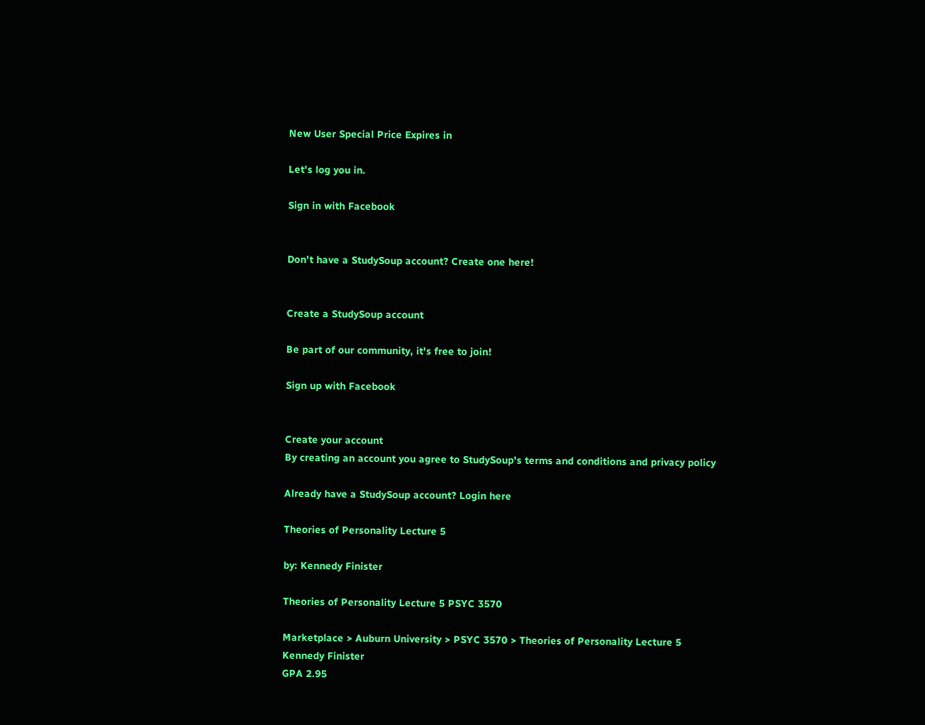New User Special Price Expires in

Let's log you in.

Sign in with Facebook


Don't have a StudySoup account? Create one here!


Create a StudySoup account

Be part of our community, it's free to join!

Sign up with Facebook


Create your account
By creating an account you agree to StudySoup's terms and conditions and privacy policy

Already have a StudySoup account? Login here

Theories of Personality Lecture 5

by: Kennedy Finister

Theories of Personality Lecture 5 PSYC 3570

Marketplace > Auburn University > PSYC 3570 > Theories of Personality Lecture 5
Kennedy Finister
GPA 2.95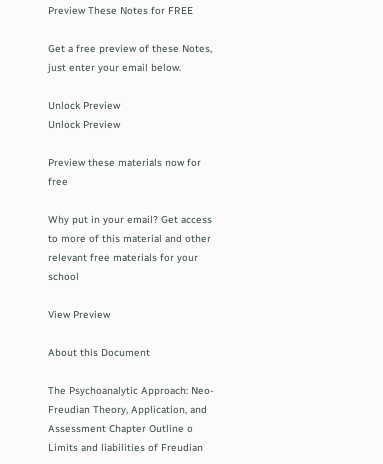Preview These Notes for FREE

Get a free preview of these Notes, just enter your email below.

Unlock Preview
Unlock Preview

Preview these materials now for free

Why put in your email? Get access to more of this material and other relevant free materials for your school

View Preview

About this Document

The Psychoanalytic Approach: Neo-Freudian Theory, Application, and Assessment Chapter Outline o Limits and liabilities of Freudian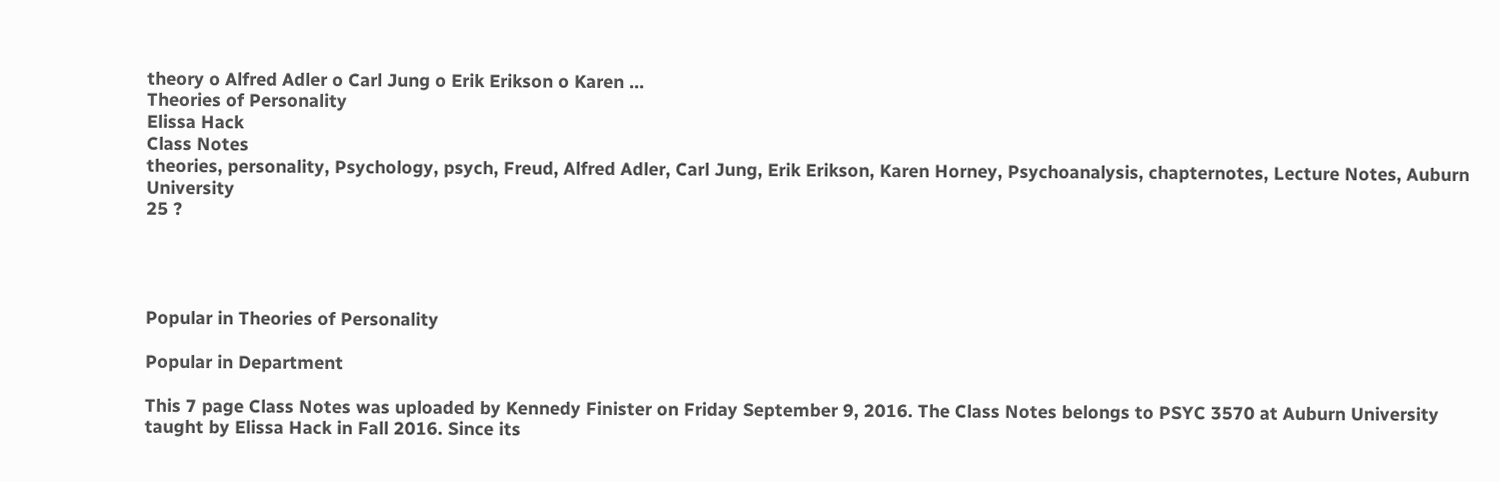theory o Alfred Adler o Carl Jung o Erik Erikson o Karen ...
Theories of Personality
Elissa Hack
Class Notes
theories, personality, Psychology, psych, Freud, Alfred Adler, Carl Jung, Erik Erikson, Karen Horney, Psychoanalysis, chapternotes, Lecture Notes, Auburn University
25 ?




Popular in Theories of Personality

Popular in Department

This 7 page Class Notes was uploaded by Kennedy Finister on Friday September 9, 2016. The Class Notes belongs to PSYC 3570 at Auburn University taught by Elissa Hack in Fall 2016. Since its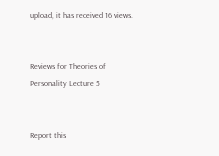upload, it has received 16 views.


Reviews for Theories of Personality Lecture 5


Report this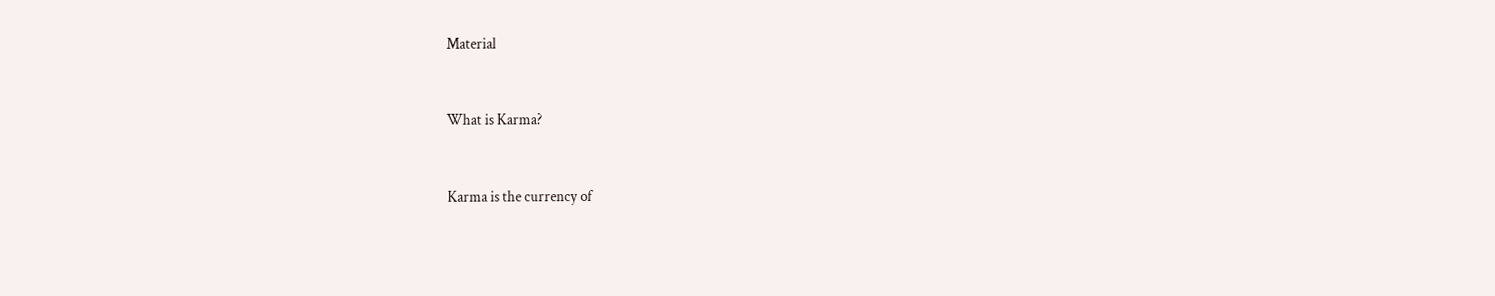Material


What is Karma?


Karma is the currency of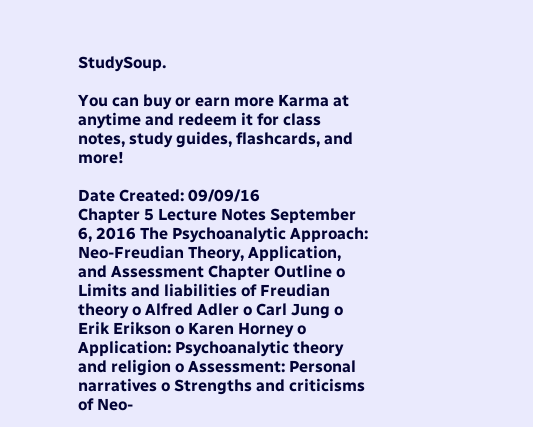StudySoup.

You can buy or earn more Karma at anytime and redeem it for class notes, study guides, flashcards, and more!

Date Created: 09/09/16
Chapter 5 Lecture Notes September 6, 2016 The Psychoanalytic Approach: Neo-Freudian Theory, Application, and Assessment Chapter Outline o Limits and liabilities of Freudian theory o Alfred Adler o Carl Jung o Erik Erikson o Karen Horney o Application: Psychoanalytic theory and religion o Assessment: Personal narratives o Strengths and criticisms of Neo-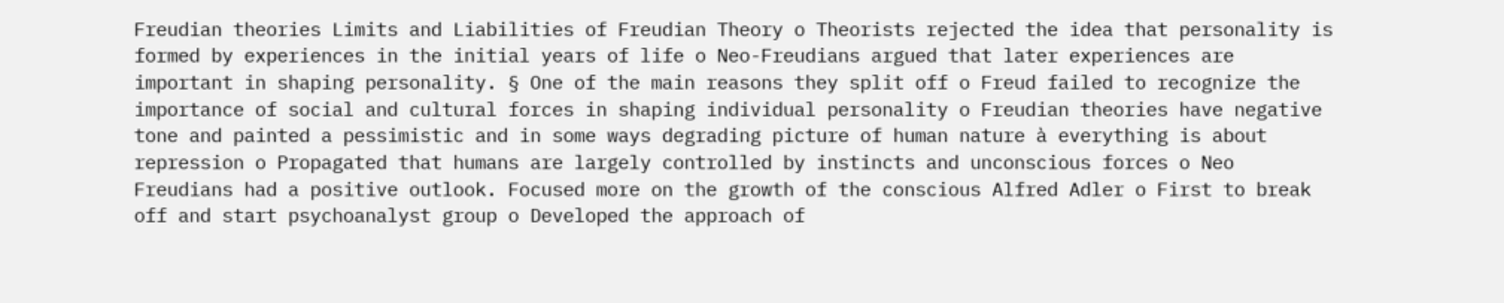Freudian theories Limits and Liabilities of Freudian Theory o Theorists rejected the idea that personality is formed by experiences in the initial years of life o Neo-Freudians argued that later experiences are important in shaping personality. § One of the main reasons they split off o Freud failed to recognize the importance of social and cultural forces in shaping individual personality o Freudian theories have negative tone and painted a pessimistic and in some ways degrading picture of human nature à everything is about repression o Propagated that humans are largely controlled by instincts and unconscious forces o Neo Freudians had a positive outlook. Focused more on the growth of the conscious Alfred Adler o First to break off and start psychoanalyst group o Developed the approach of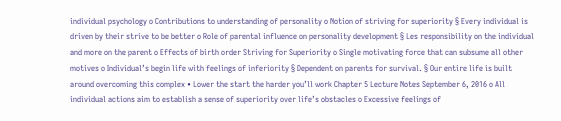individual psychology o Contributions to understanding of personality o Notion of striving for superiority § Every individual is driven by their strive to be better o Role of parental influence on personality development § Les responsibility on the individual and more on the parent o Effects of birth order Striving for Superiority o Single motivating force that can subsume all other motives o Individual’s begin life with feelings of inferiority § Dependent on parents for survival. § Our entire life is built around overcoming this complex • Lower the start the harder you’ll work Chapter 5 Lecture Notes September 6, 2016 o All individual actions aim to establish a sense of superiority over life’s obstacles o Excessive feelings of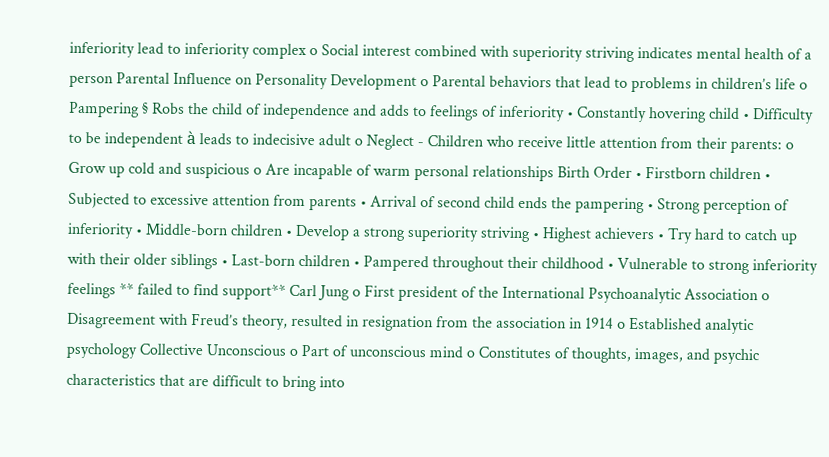inferiority lead to inferiority complex o Social interest combined with superiority striving indicates mental health of a person Parental Influence on Personality Development o Parental behaviors that lead to problems in children’s life o Pampering § Robs the child of independence and adds to feelings of inferiority • Constantly hovering child • Difficulty to be independent à leads to indecisive adult o Neglect - Children who receive little attention from their parents: o Grow up cold and suspicious o Are incapable of warm personal relationships Birth Order • Firstborn children • Subjected to excessive attention from parents • Arrival of second child ends the pampering • Strong perception of inferiority • Middle-born children • Develop a strong superiority striving • Highest achievers • Try hard to catch up with their older siblings • Last-born children • Pampered throughout their childhood • Vulnerable to strong inferiority feelings ** failed to find support** Carl Jung o First president of the International Psychoanalytic Association o Disagreement with Freud’s theory, resulted in resignation from the association in 1914 o Established analytic psychology Collective Unconscious o Part of unconscious mind o Constitutes of thoughts, images, and psychic characteristics that are difficult to bring into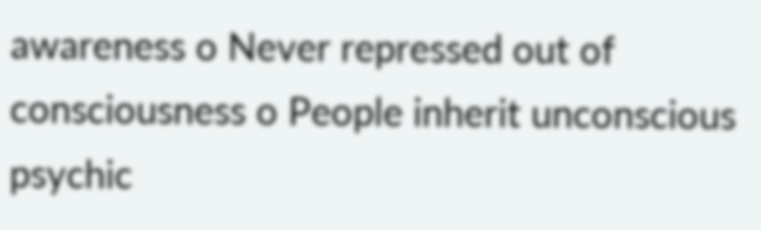awareness o Never repressed out of consciousness o People inherit unconscious psychic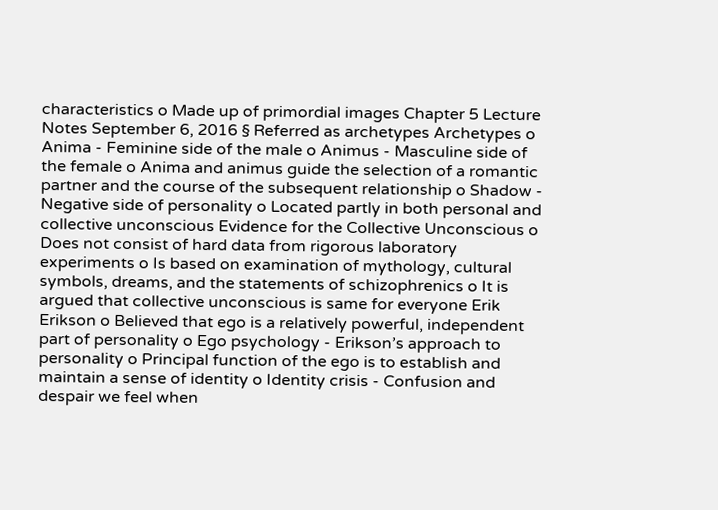characteristics o Made up of primordial images Chapter 5 Lecture Notes September 6, 2016 § Referred as archetypes Archetypes o Anima - Feminine side of the male o Animus - Masculine side of the female o Anima and animus guide the selection of a romantic partner and the course of the subsequent relationship o Shadow - Negative side of personality o Located partly in both personal and collective unconscious Evidence for the Collective Unconscious o Does not consist of hard data from rigorous laboratory experiments o Is based on examination of mythology, cultural symbols, dreams, and the statements of schizophrenics o It is argued that collective unconscious is same for everyone Erik Erikson o Believed that ego is a relatively powerful, independent part of personality o Ego psychology - Erikson’s approach to personality o Principal function of the ego is to establish and maintain a sense of identity o Identity crisis - Confusion and despair we feel when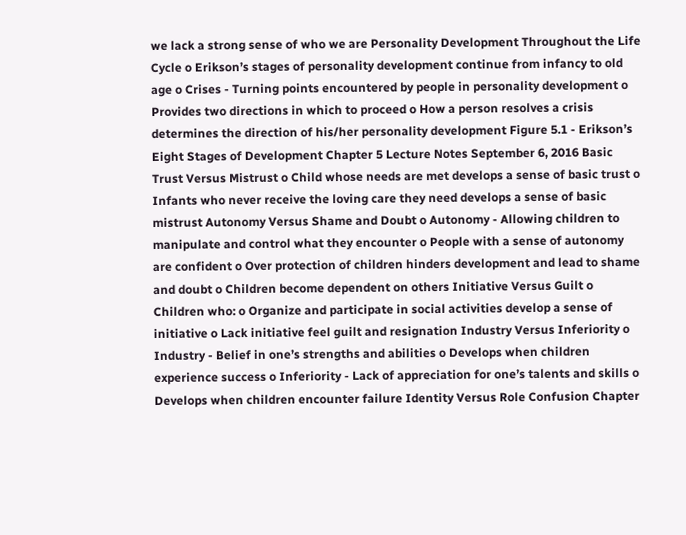we lack a strong sense of who we are Personality Development Throughout the Life Cycle o Erikson’s stages of personality development continue from infancy to old age o Crises - Turning points encountered by people in personality development o Provides two directions in which to proceed o How a person resolves a crisis determines the direction of his/her personality development Figure 5.1 - Erikson’s Eight Stages of Development Chapter 5 Lecture Notes September 6, 2016 Basic Trust Versus Mistrust o Child whose needs are met develops a sense of basic trust o Infants who never receive the loving care they need develops a sense of basic mistrust Autonomy Versus Shame and Doubt o Autonomy - Allowing children to manipulate and control what they encounter o People with a sense of autonomy are confident o Over protection of children hinders development and lead to shame and doubt o Children become dependent on others Initiative Versus Guilt o Children who: o Organize and participate in social activities develop a sense of initiative o Lack initiative feel guilt and resignation Industry Versus Inferiority o Industry - Belief in one’s strengths and abilities o Develops when children experience success o Inferiority - Lack of appreciation for one’s talents and skills o Develops when children encounter failure Identity Versus Role Confusion Chapter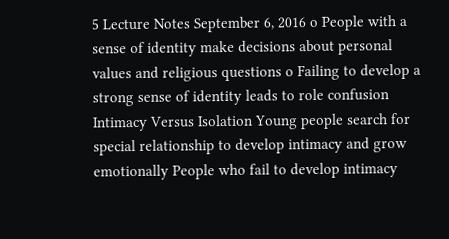5 Lecture Notes September 6, 2016 o People with a sense of identity make decisions about personal values and religious questions o Failing to develop a strong sense of identity leads to role confusion Intimacy Versus Isolation Young people search for special relationship to develop intimacy and grow emotionally People who fail to develop intimacy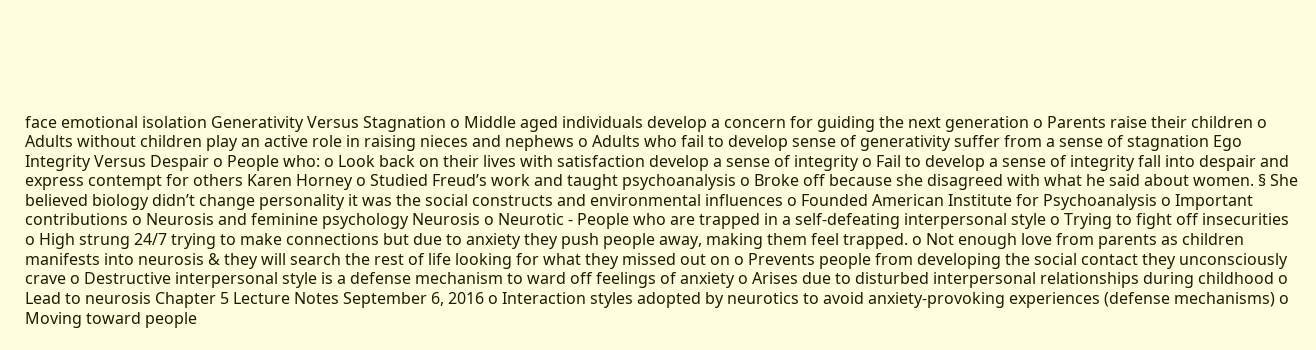face emotional isolation Generativity Versus Stagnation o Middle aged individuals develop a concern for guiding the next generation o Parents raise their children o Adults without children play an active role in raising nieces and nephews o Adults who fail to develop sense of generativity suffer from a sense of stagnation Ego Integrity Versus Despair o People who: o Look back on their lives with satisfaction develop a sense of integrity o Fail to develop a sense of integrity fall into despair and express contempt for others Karen Horney o Studied Freud’s work and taught psychoanalysis o Broke off because she disagreed with what he said about women. § She believed biology didn’t change personality it was the social constructs and environmental influences o Founded American Institute for Psychoanalysis o Important contributions o Neurosis and feminine psychology Neurosis o Neurotic - People who are trapped in a self-defeating interpersonal style o Trying to fight off insecurities o High strung 24/7 trying to make connections but due to anxiety they push people away, making them feel trapped. o Not enough love from parents as children manifests into neurosis & they will search the rest of life looking for what they missed out on o Prevents people from developing the social contact they unconsciously crave o Destructive interpersonal style is a defense mechanism to ward off feelings of anxiety o Arises due to disturbed interpersonal relationships during childhood o Lead to neurosis Chapter 5 Lecture Notes September 6, 2016 o Interaction styles adopted by neurotics to avoid anxiety-provoking experiences (defense mechanisms) o Moving toward people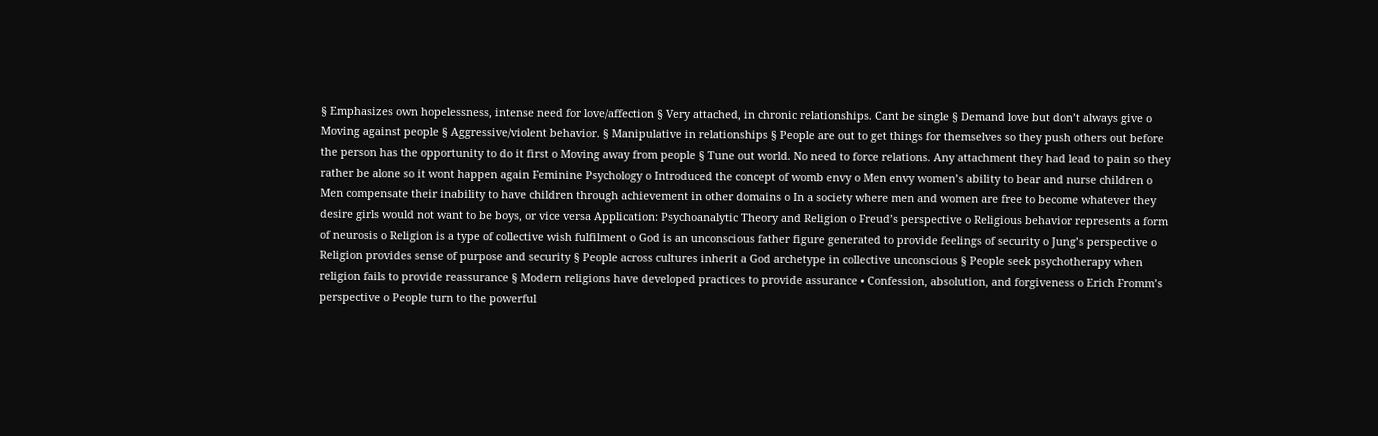§ Emphasizes own hopelessness, intense need for love/affection § Very attached, in chronic relationships. Cant be single § Demand love but don’t always give o Moving against people § Aggressive/violent behavior. § Manipulative in relationships § People are out to get things for themselves so they push others out before the person has the opportunity to do it first o Moving away from people § Tune out world. No need to force relations. Any attachment they had lead to pain so they rather be alone so it wont happen again Feminine Psychology o Introduced the concept of womb envy o Men envy women’s ability to bear and nurse children o Men compensate their inability to have children through achievement in other domains o In a society where men and women are free to become whatever they desire girls would not want to be boys, or vice versa Application: Psychoanalytic Theory and Religion o Freud’s perspective o Religious behavior represents a form of neurosis o Religion is a type of collective wish fulfilment o God is an unconscious father figure generated to provide feelings of security o Jung’s perspective o Religion provides sense of purpose and security § People across cultures inherit a God archetype in collective unconscious § People seek psychotherapy when religion fails to provide reassurance § Modern religions have developed practices to provide assurance • Confession, absolution, and forgiveness o Erich Fromm’s perspective o People turn to the powerful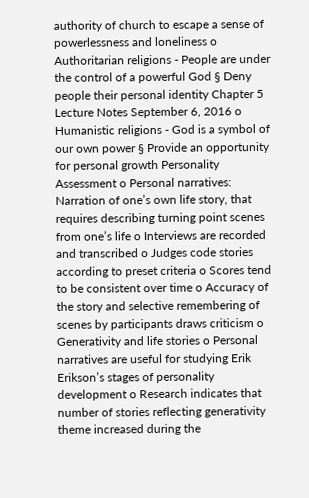authority of church to escape a sense of powerlessness and loneliness o Authoritarian religions - People are under the control of a powerful God § Deny people their personal identity Chapter 5 Lecture Notes September 6, 2016 o Humanistic religions - God is a symbol of our own power § Provide an opportunity for personal growth Personality Assessment o Personal narratives: Narration of one’s own life story, that requires describing turning point scenes from one’s life o Interviews are recorded and transcribed o Judges code stories according to preset criteria o Scores tend to be consistent over time o Accuracy of the story and selective remembering of scenes by participants draws criticism o Generativity and life stories o Personal narratives are useful for studying Erik Erikson’s stages of personality development o Research indicates that number of stories reflecting generativity theme increased during the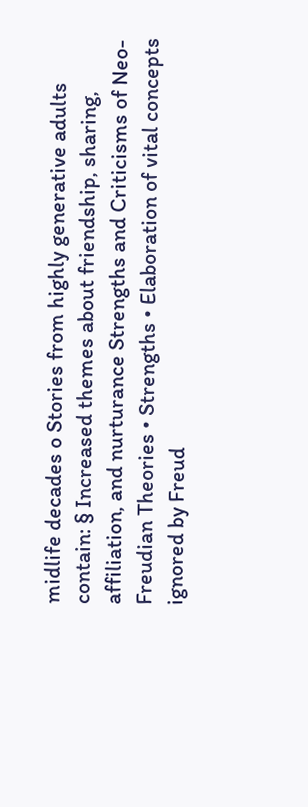midlife decades o Stories from highly generative adults contain: § Increased themes about friendship, sharing, affiliation, and nurturance Strengths and Criticisms of Neo-Freudian Theories • Strengths • Elaboration of vital concepts ignored by Freud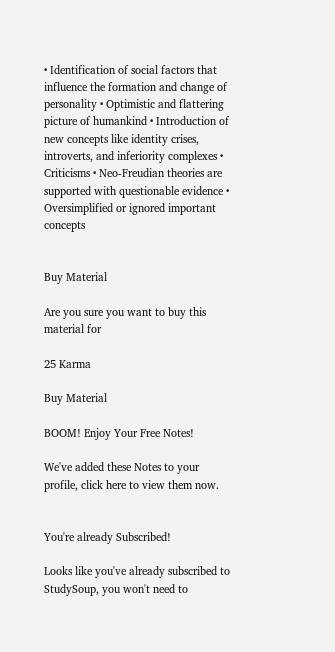• Identification of social factors that influence the formation and change of personality • Optimistic and flattering picture of humankind • Introduction of new concepts like identity crises, introverts, and inferiority complexes • Criticisms • Neo-Freudian theories are supported with questionable evidence • Oversimplified or ignored important concepts


Buy Material

Are you sure you want to buy this material for

25 Karma

Buy Material

BOOM! Enjoy Your Free Notes!

We've added these Notes to your profile, click here to view them now.


You're already Subscribed!

Looks like you've already subscribed to StudySoup, you won't need to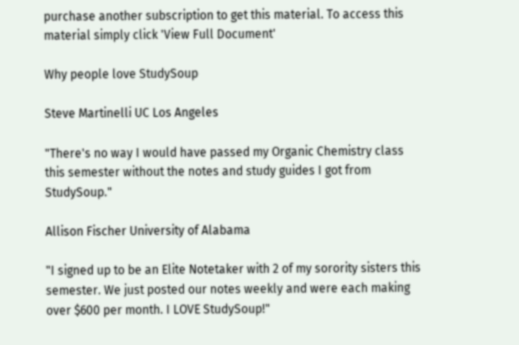purchase another subscription to get this material. To access this material simply click 'View Full Document'

Why people love StudySoup

Steve Martinelli UC Los Angeles

"There's no way I would have passed my Organic Chemistry class this semester without the notes and study guides I got from StudySoup."

Allison Fischer University of Alabama

"I signed up to be an Elite Notetaker with 2 of my sorority sisters this semester. We just posted our notes weekly and were each making over $600 per month. I LOVE StudySoup!"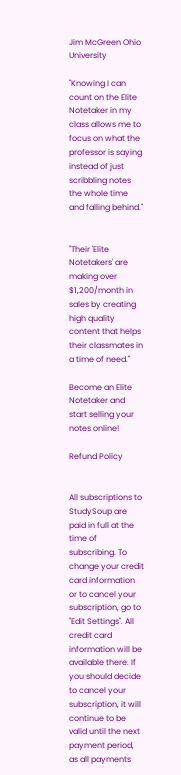Jim McGreen Ohio University

"Knowing I can count on the Elite Notetaker in my class allows me to focus on what the professor is saying instead of just scribbling notes the whole time and falling behind."


"Their 'Elite Notetakers' are making over $1,200/month in sales by creating high quality content that helps their classmates in a time of need."

Become an Elite Notetaker and start selling your notes online!

Refund Policy


All subscriptions to StudySoup are paid in full at the time of subscribing. To change your credit card information or to cancel your subscription, go to "Edit Settings". All credit card information will be available there. If you should decide to cancel your subscription, it will continue to be valid until the next payment period, as all payments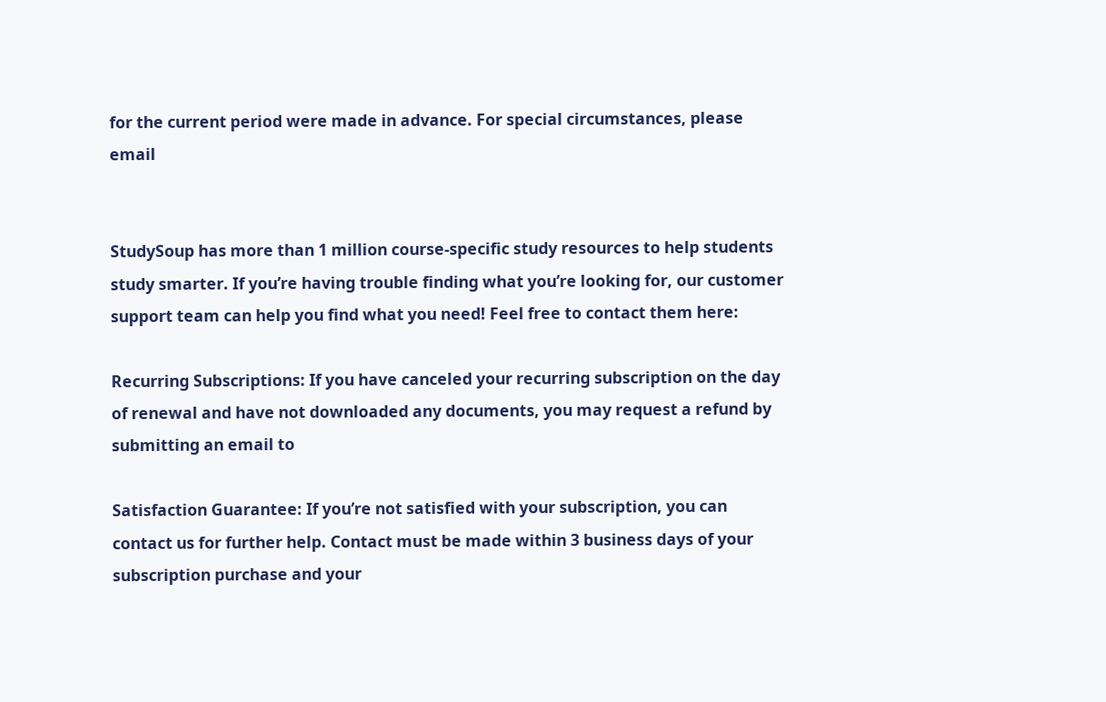for the current period were made in advance. For special circumstances, please email


StudySoup has more than 1 million course-specific study resources to help students study smarter. If you’re having trouble finding what you’re looking for, our customer support team can help you find what you need! Feel free to contact them here:

Recurring Subscriptions: If you have canceled your recurring subscription on the day of renewal and have not downloaded any documents, you may request a refund by submitting an email to

Satisfaction Guarantee: If you’re not satisfied with your subscription, you can contact us for further help. Contact must be made within 3 business days of your subscription purchase and your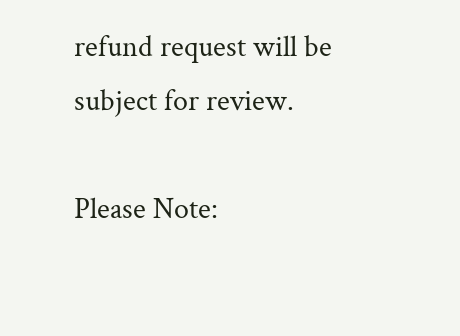refund request will be subject for review.

Please Note: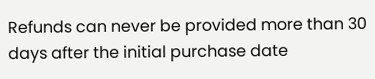Refunds can never be provided more than 30 days after the initial purchase date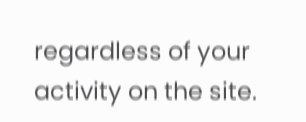regardless of your activity on the site.